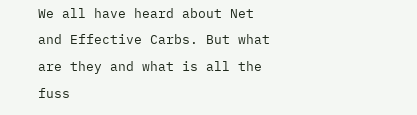We all have heard about Net and Effective Carbs. But what are they and what is all the fuss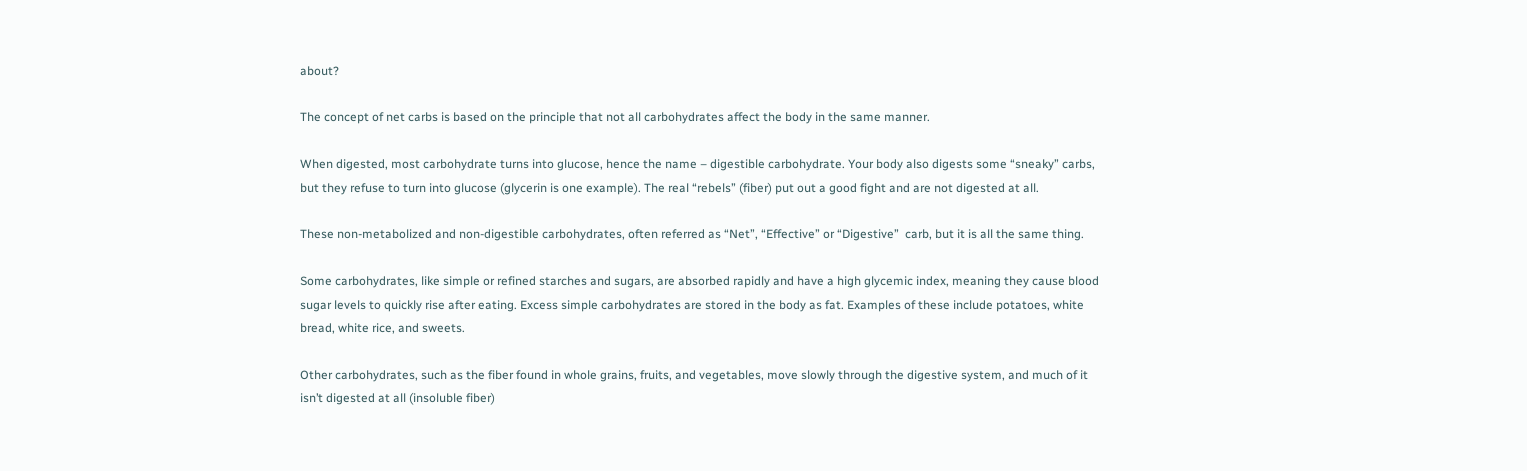about?

The concept of net carbs is based on the principle that not all carbohydrates affect the body in the same manner.

When digested, most carbohydrate turns into glucose, hence the name – digestible carbohydrate. Your body also digests some “sneaky” carbs, but they refuse to turn into glucose (glycerin is one example). The real “rebels” (fiber) put out a good fight and are not digested at all.

These non-metabolized and non-digestible carbohydrates, often referred as “Net”, “Effective” or “Digestive”  carb, but it is all the same thing.

Some carbohydrates, like simple or refined starches and sugars, are absorbed rapidly and have a high glycemic index, meaning they cause blood sugar levels to quickly rise after eating. Excess simple carbohydrates are stored in the body as fat. Examples of these include potatoes, white bread, white rice, and sweets.

Other carbohydrates, such as the fiber found in whole grains, fruits, and vegetables, move slowly through the digestive system, and much of it isn’t digested at all (insoluble fiber)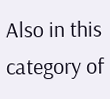Also in this category of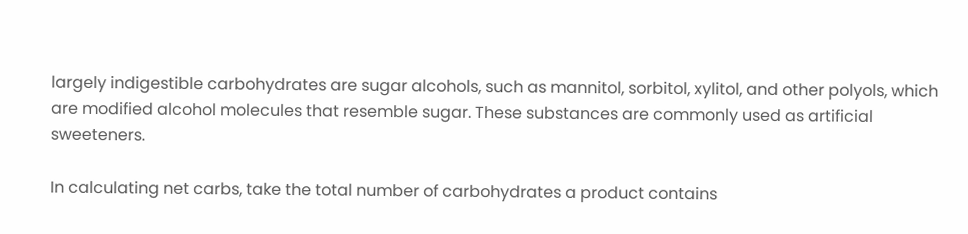largely indigestible carbohydrates are sugar alcohols, such as mannitol, sorbitol, xylitol, and other polyols, which are modified alcohol molecules that resemble sugar. These substances are commonly used as artificial sweeteners.

In calculating net carbs, take the total number of carbohydrates a product contains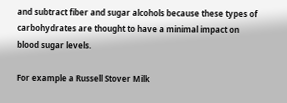and subtract fiber and sugar alcohols because these types of carbohydrates are thought to have a minimal impact on blood sugar levels.

For example a Russell Stover Milk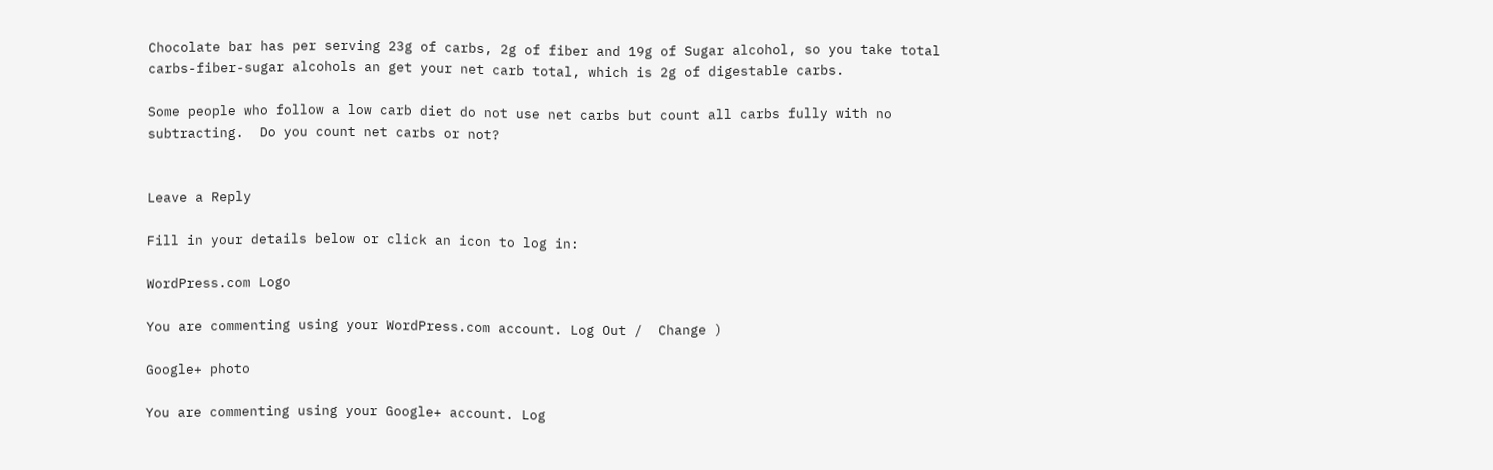Chocolate bar has per serving 23g of carbs, 2g of fiber and 19g of Sugar alcohol, so you take total carbs-fiber-sugar alcohols an get your net carb total, which is 2g of digestable carbs.

Some people who follow a low carb diet do not use net carbs but count all carbs fully with no subtracting.  Do you count net carbs or not?


Leave a Reply

Fill in your details below or click an icon to log in:

WordPress.com Logo

You are commenting using your WordPress.com account. Log Out /  Change )

Google+ photo

You are commenting using your Google+ account. Log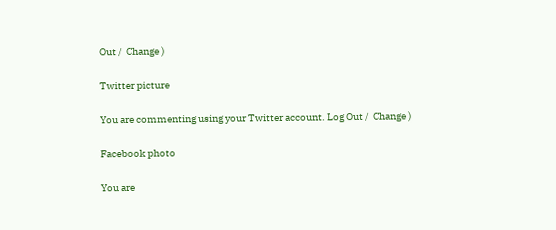Out /  Change )

Twitter picture

You are commenting using your Twitter account. Log Out /  Change )

Facebook photo

You are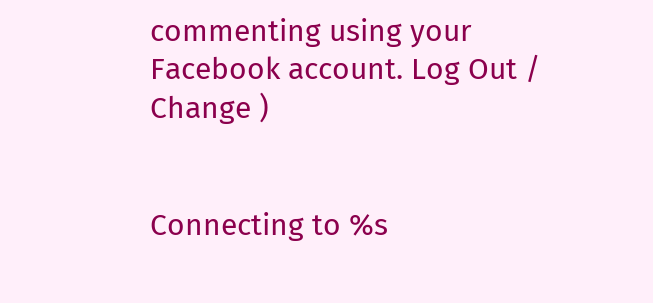commenting using your Facebook account. Log Out /  Change )


Connecting to %s